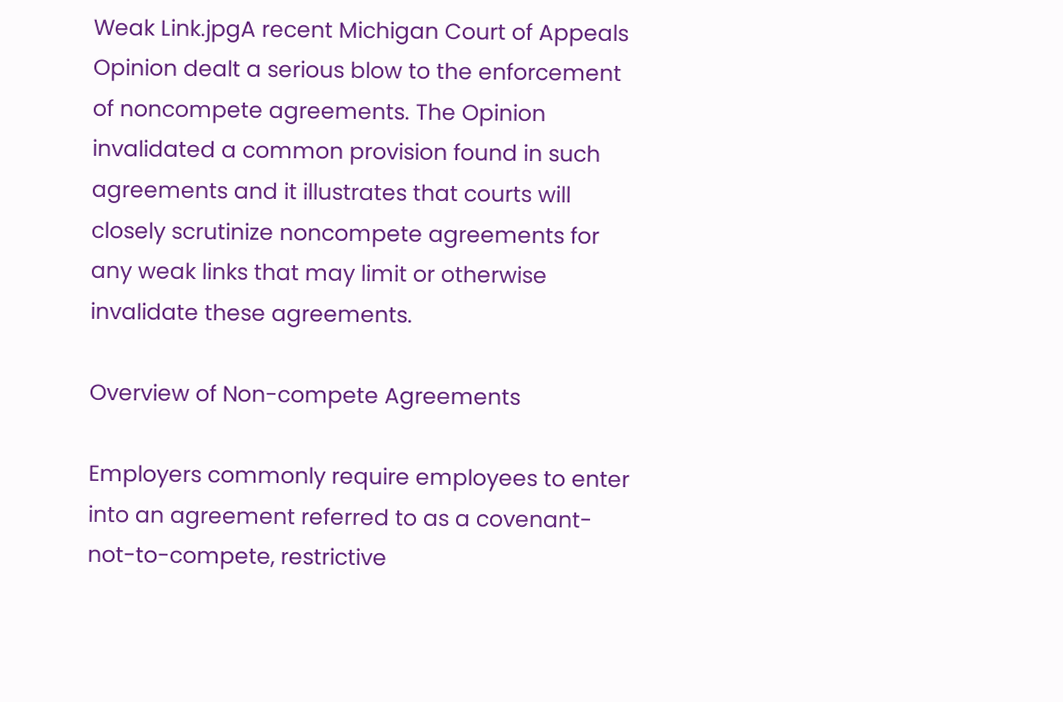Weak Link.jpgA recent Michigan Court of Appeals Opinion dealt a serious blow to the enforcement of noncompete agreements. The Opinion invalidated a common provision found in such agreements and it illustrates that courts will closely scrutinize noncompete agreements for any weak links that may limit or otherwise invalidate these agreements.

Overview of Non-compete Agreements

Employers commonly require employees to enter into an agreement referred to as a covenant-not-to-compete, restrictive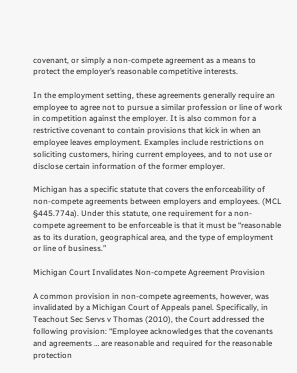covenant, or simply a non-compete agreement as a means to protect the employer’s reasonable competitive interests.

In the employment setting, these agreements generally require an employee to agree not to pursue a similar profession or line of work in competition against the employer. It is also common for a restrictive covenant to contain provisions that kick in when an employee leaves employment. Examples include restrictions on soliciting customers, hiring current employees, and to not use or disclose certain information of the former employer.

Michigan has a specific statute that covers the enforceability of non-compete agreements between employers and employees. (MCL §445.774a). Under this statute, one requirement for a non-compete agreement to be enforceable is that it must be “reasonable as to its duration, geographical area, and the type of employment or line of business.”

Michigan Court Invalidates Non-compete Agreement Provision

A common provision in non-compete agreements, however, was invalidated by a Michigan Court of Appeals panel. Specifically, in Teachout Sec Servs v Thomas (2010), the Court addressed the following provision: “Employee acknowledges that the covenants and agreements … are reasonable and required for the reasonable protection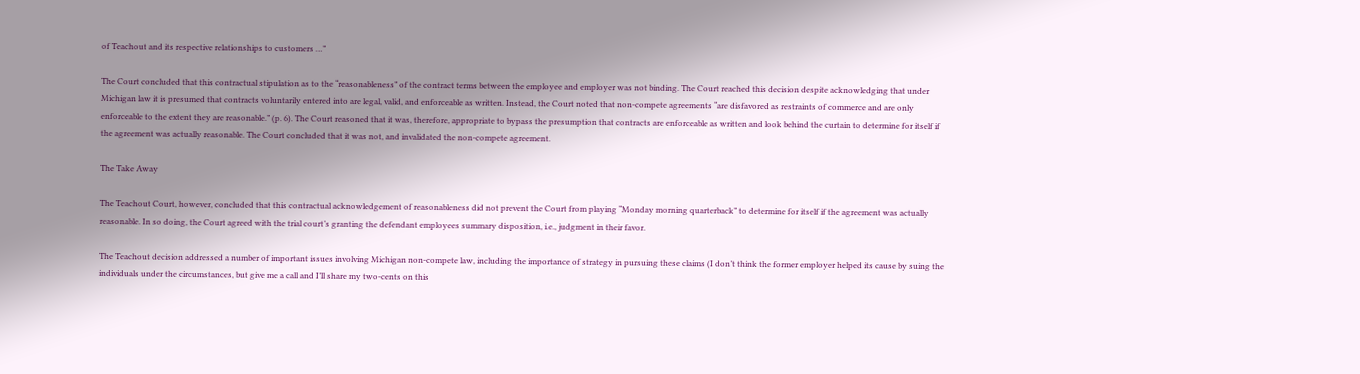of Teachout and its respective relationships to customers …”

The Court concluded that this contractual stipulation as to the “reasonableness” of the contract terms between the employee and employer was not binding. The Court reached this decision despite acknowledging that under Michigan law it is presumed that contracts voluntarily entered into are legal, valid, and enforceable as written. Instead, the Court noted that non-compete agreements “are disfavored as restraints of commerce and are only enforceable to the extent they are reasonable.” (p. 6). The Court reasoned that it was, therefore, appropriate to bypass the presumption that contracts are enforceable as written and look behind the curtain to determine for itself if the agreement was actually reasonable. The Court concluded that it was not, and invalidated the non-compete agreement.

The Take Away

The Teachout Court, however, concluded that this contractual acknowledgement of reasonableness did not prevent the Court from playing “Monday morning quarterback” to determine for itself if the agreement was actually reasonable. In so doing, the Court agreed with the trial court’s granting the defendant employees summary disposition, i.e., judgment in their favor.

The Teachout decision addressed a number of important issues involving Michigan non-compete law, including the importance of strategy in pursuing these claims (I don’t think the former employer helped its cause by suing the individuals under the circumstances, but give me a call and I’ll share my two-cents on this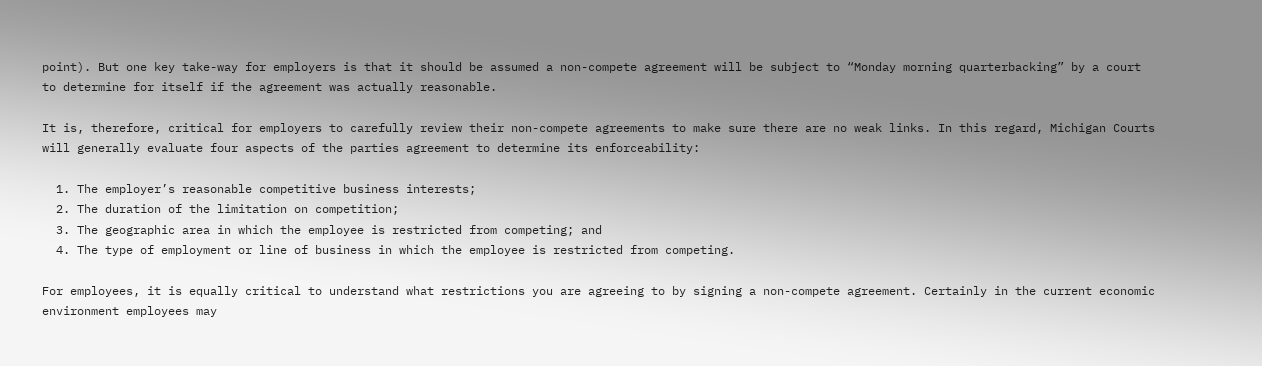point). But one key take-way for employers is that it should be assumed a non-compete agreement will be subject to “Monday morning quarterbacking” by a court to determine for itself if the agreement was actually reasonable.

It is, therefore, critical for employers to carefully review their non-compete agreements to make sure there are no weak links. In this regard, Michigan Courts will generally evaluate four aspects of the parties agreement to determine its enforceability:

  1. The employer’s reasonable competitive business interests;
  2. The duration of the limitation on competition;
  3. The geographic area in which the employee is restricted from competing; and
  4. The type of employment or line of business in which the employee is restricted from competing.

For employees, it is equally critical to understand what restrictions you are agreeing to by signing a non-compete agreement. Certainly in the current economic environment employees may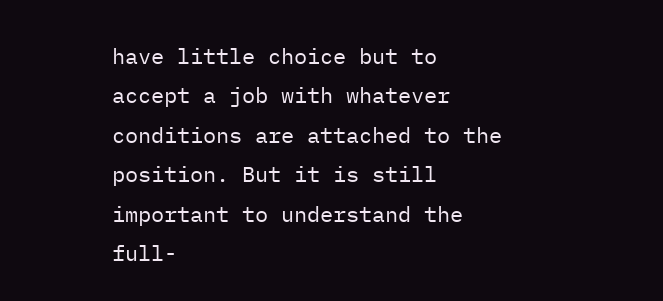have little choice but to accept a job with whatever conditions are attached to the position. But it is still important to understand the full-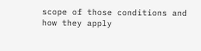scope of those conditions and how they apply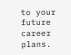to your future career plans.